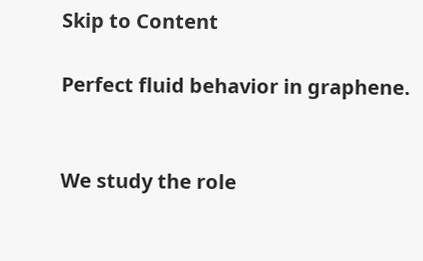Skip to Content

Perfect fluid behavior in graphene.


We study the role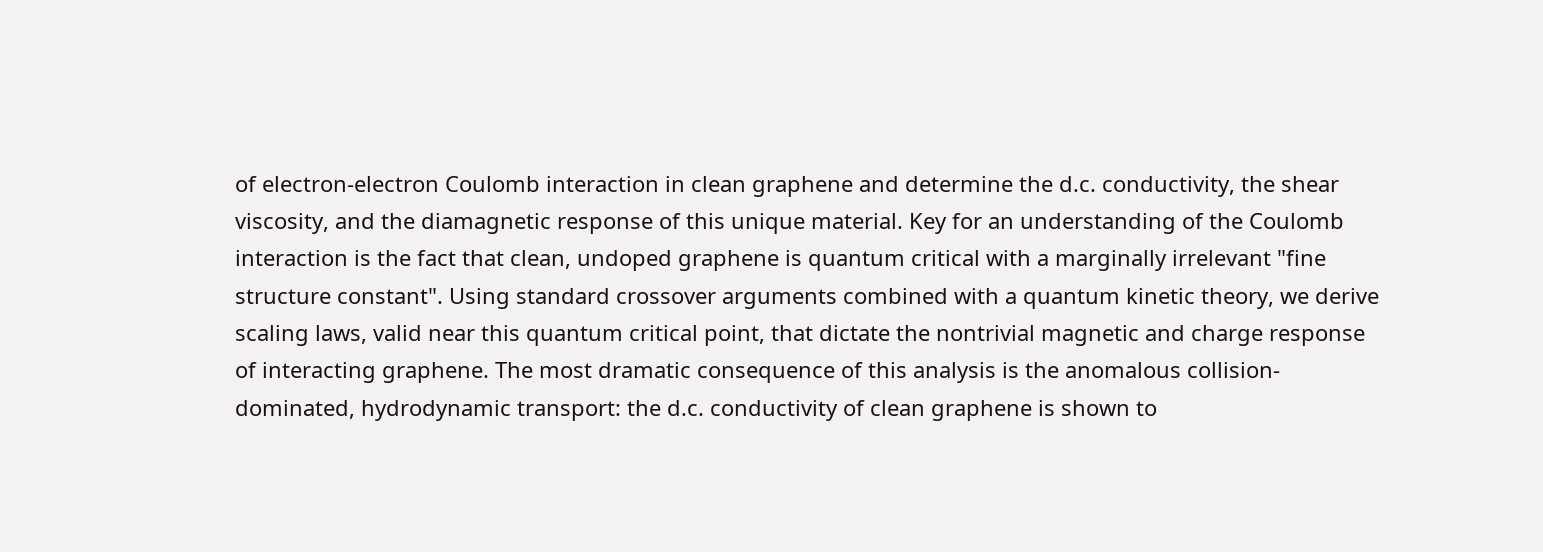of electron-electron Coulomb interaction in clean graphene and determine the d.c. conductivity, the shear viscosity, and the diamagnetic response of this unique material. Key for an understanding of the Coulomb interaction is the fact that clean, undoped graphene is quantum critical with a marginally irrelevant "fine structure constant". Using standard crossover arguments combined with a quantum kinetic theory, we derive scaling laws, valid near this quantum critical point, that dictate the nontrivial magnetic and charge response of interacting graphene. The most dramatic consequence of this analysis is the anomalous collision-dominated, hydrodynamic transport: the d.c. conductivity of clean graphene is shown to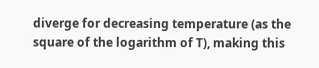diverge for decreasing temperature (as the square of the logarithm of T), making this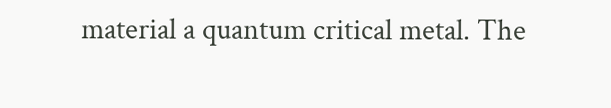material a quantum critical metal. The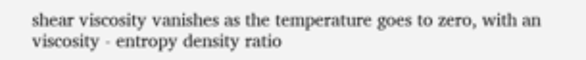shear viscosity vanishes as the temperature goes to zero, with an viscosity - entropy density ratio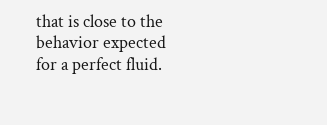that is close to the behavior expected for a perfect fluid.